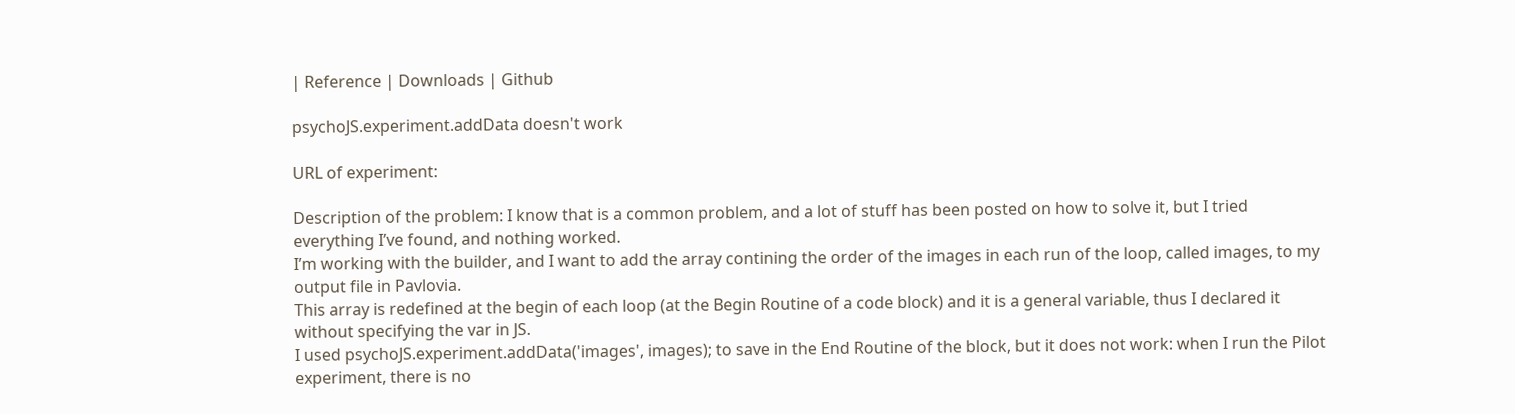| Reference | Downloads | Github

psychoJS.experiment.addData doesn't work

URL of experiment:

Description of the problem: I know that is a common problem, and a lot of stuff has been posted on how to solve it, but I tried everything I’ve found, and nothing worked.
I’m working with the builder, and I want to add the array contining the order of the images in each run of the loop, called images, to my output file in Pavlovia.
This array is redefined at the begin of each loop (at the Begin Routine of a code block) and it is a general variable, thus I declared it without specifying the var in JS.
I used psychoJS.experiment.addData('images', images); to save in the End Routine of the block, but it does not work: when I run the Pilot experiment, there is no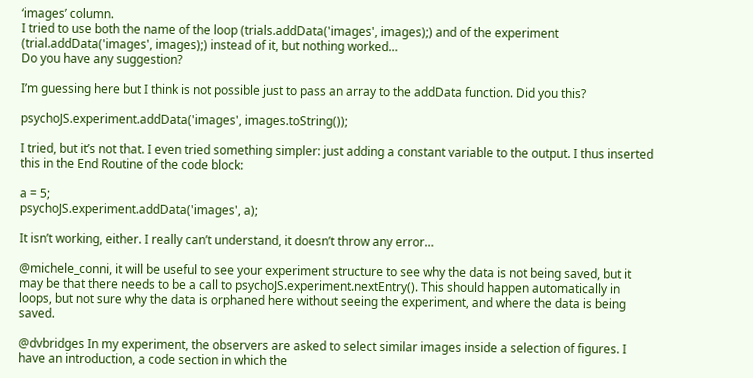‘images’ column.
I tried to use both the name of the loop (trials.addData('images', images);) and of the experiment (trial.addData('images', images);) instead of it, but nothing worked…
Do you have any suggestion?

I’m guessing here but I think is not possible just to pass an array to the addData function. Did you this?

psychoJS.experiment.addData('images', images.toString());

I tried, but it’s not that. I even tried something simpler: just adding a constant variable to the output. I thus inserted this in the End Routine of the code block:

a = 5;
psychoJS.experiment.addData('images', a);

It isn’t working, either. I really can’t understand, it doesn’t throw any error…

@michele_conni, it will be useful to see your experiment structure to see why the data is not being saved, but it may be that there needs to be a call to psychoJS.experiment.nextEntry(). This should happen automatically in loops, but not sure why the data is orphaned here without seeing the experiment, and where the data is being saved.

@dvbridges In my experiment, the observers are asked to select similar images inside a selection of figures. I have an introduction, a code section in which the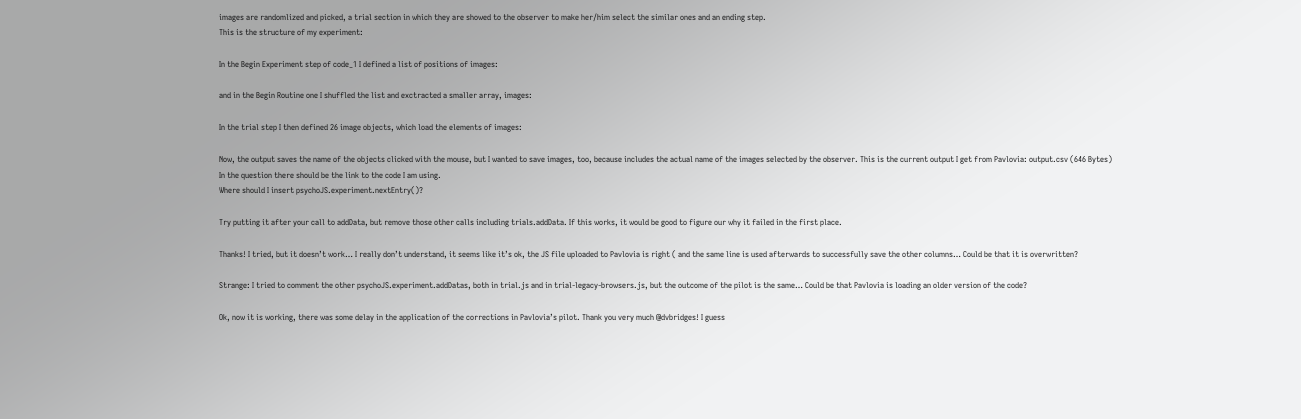images are randomlized and picked, a trial section in which they are showed to the observer to make her/him select the similar ones and an ending step.
This is the structure of my experiment:

In the Begin Experiment step of code_1 I defined a list of positions of images:

and in the Begin Routine one I shuffled the list and exctracted a smaller array, images:

In the trial step I then defined 26 image objects, which load the elements of images:

Now, the output saves the name of the objects clicked with the mouse, but I wanted to save images, too, because includes the actual name of the images selected by the observer. This is the current output I get from Pavlovia: output.csv (646 Bytes)
In the question there should be the link to the code I am using.
Where should I insert psychoJS.experiment.nextEntry()?

Try putting it after your call to addData, but remove those other calls including trials.addData. If this works, it would be good to figure our why it failed in the first place.

Thanks! I tried, but it doesn’t work… I really don’t understand, it seems like it’s ok, the JS file uploaded to Pavlovia is right ( and the same line is used afterwards to successfully save the other columns… Could be that it is overwritten?

Strange: I tried to comment the other psychoJS.experiment.addDatas, both in trial.js and in trial-legacy-browsers.js, but the outcome of the pilot is the same… Could be that Pavlovia is loading an older version of the code?

Ok, now it is working, there was some delay in the application of the corrections in Pavlovia’s pilot. Thank you very much @dvbridges! I guess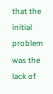that the initial problem was the lack of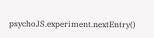psychoJS.experiment.nextEntry()